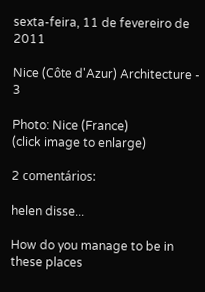sexta-feira, 11 de fevereiro de 2011

Nice (Côte d'Azur) Architecture - 3

Photo: Nice (France)
(click image to enlarge)

2 comentários:

helen disse...

How do you manage to be in these places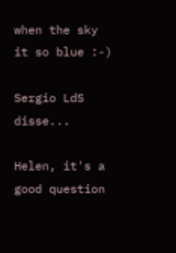when the sky it so blue :-)

Sergio LdS disse...

Helen, it's a good question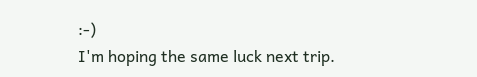:-)
I'm hoping the same luck next trip.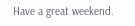Have a great weekend.